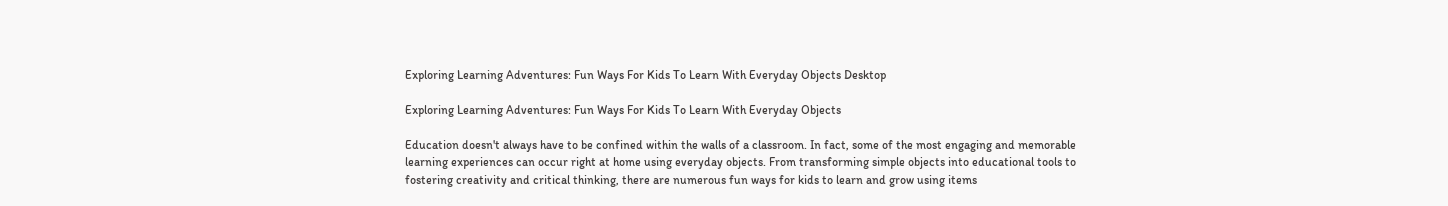Exploring Learning Adventures: Fun Ways For Kids To Learn With Everyday Objects Desktop

Exploring Learning Adventures: Fun Ways For Kids To Learn With Everyday Objects

Education doesn't always have to be confined within the walls of a classroom. In fact, some of the most engaging and memorable learning experiences can occur right at home using everyday objects. From transforming simple objects into educational tools to fostering creativity and critical thinking, there are numerous fun ways for kids to learn and grow using items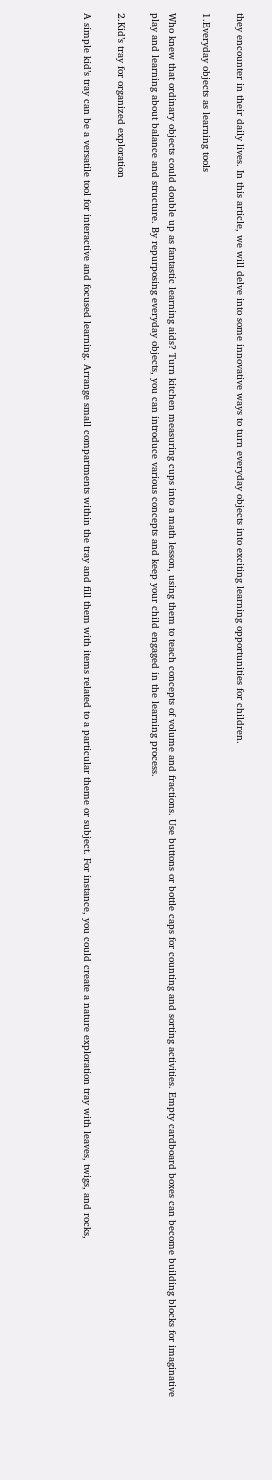they encounter in their daily lives. In this article, we will delve into some innovative ways to turn everyday objects into exciting learning opportunities for children.

1.Everyday objects as learning tools

Who knew that ordinary objects could double up as fantastic learning aids? Turn kitchen measuring cups into a math lesson, using them to teach concepts of volume and fractions. Use buttons or bottle caps for counting and sorting activities. Empty cardboard boxes can become building blocks for imaginative play and learning about balance and structure. By repurposing everyday objects, you can introduce various concepts and keep your child engaged in the learning process.

2.Kid’s tray for organized exploration

A simple kid’s tray can be a versatile tool for interactive and focused learning. Arrange small compartments within the tray and fill them with items related to a particular theme or subject. For instance, you could create a nature exploration tray with leaves, twigs, and rocks,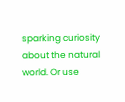sparking curiosity about the natural world. Or use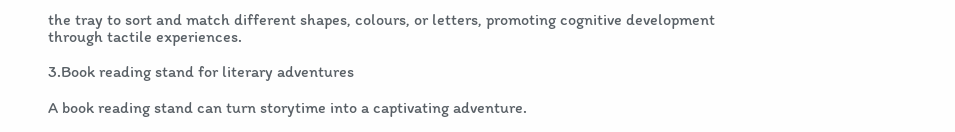the tray to sort and match different shapes, colours, or letters, promoting cognitive development through tactile experiences.

3.Book reading stand for literary adventures

A book reading stand can turn storytime into a captivating adventure.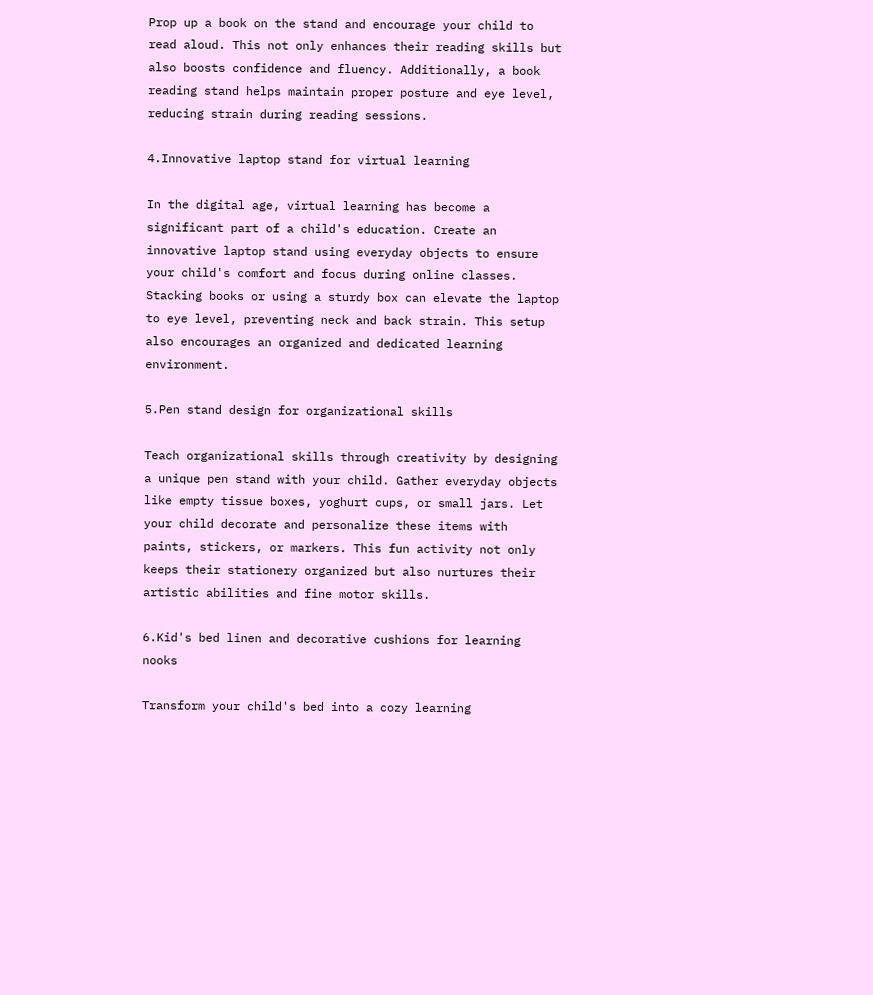Prop up a book on the stand and encourage your child to read aloud. This not only enhances their reading skills but also boosts confidence and fluency. Additionally, a book reading stand helps maintain proper posture and eye level, reducing strain during reading sessions.

4.Innovative laptop stand for virtual learning

In the digital age, virtual learning has become a significant part of a child's education. Create an innovative laptop stand using everyday objects to ensure your child's comfort and focus during online classes. Stacking books or using a sturdy box can elevate the laptop to eye level, preventing neck and back strain. This setup also encourages an organized and dedicated learning environment.

5.Pen stand design for organizational skills

Teach organizational skills through creativity by designing a unique pen stand with your child. Gather everyday objects like empty tissue boxes, yoghurt cups, or small jars. Let your child decorate and personalize these items with paints, stickers, or markers. This fun activity not only keeps their stationery organized but also nurtures their artistic abilities and fine motor skills.

6.Kid's bed linen and decorative cushions for learning nooks

Transform your child's bed into a cozy learning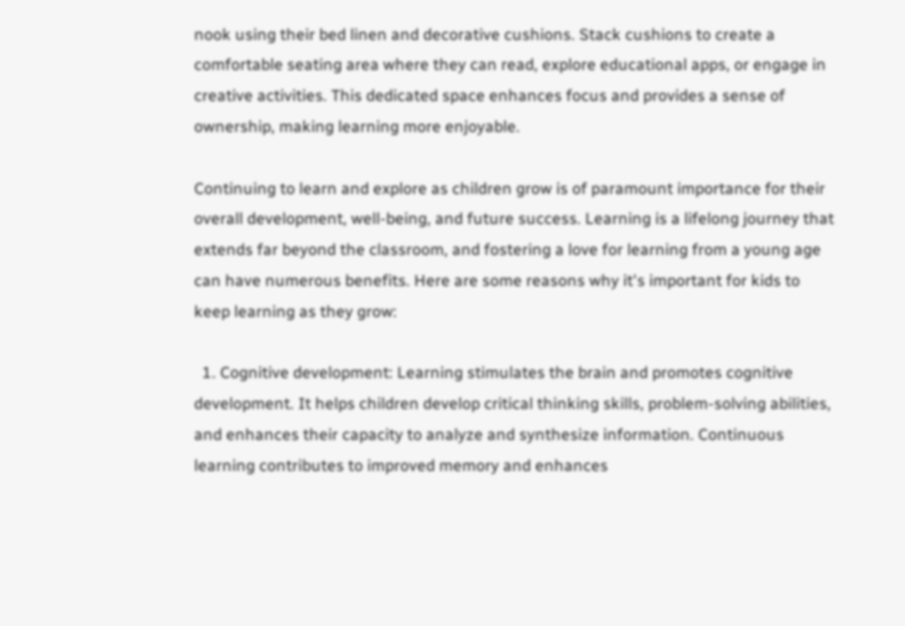nook using their bed linen and decorative cushions. Stack cushions to create a comfortable seating area where they can read, explore educational apps, or engage in creative activities. This dedicated space enhances focus and provides a sense of ownership, making learning more enjoyable.

Continuing to learn and explore as children grow is of paramount importance for their overall development, well-being, and future success. Learning is a lifelong journey that extends far beyond the classroom, and fostering a love for learning from a young age can have numerous benefits. Here are some reasons why it's important for kids to keep learning as they grow:

  1. Cognitive development: Learning stimulates the brain and promotes cognitive development. It helps children develop critical thinking skills, problem-solving abilities, and enhances their capacity to analyze and synthesize information. Continuous learning contributes to improved memory and enhances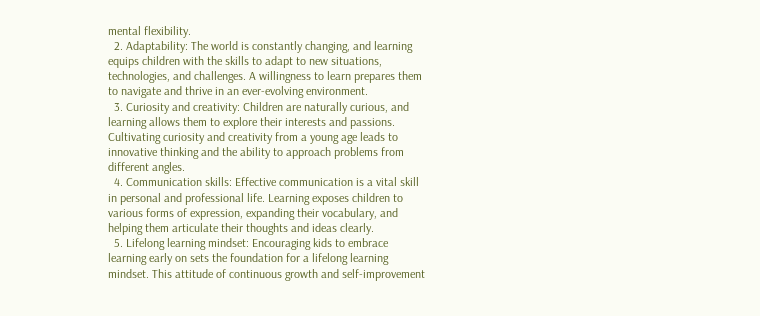mental flexibility.
  2. Adaptability: The world is constantly changing, and learning equips children with the skills to adapt to new situations, technologies, and challenges. A willingness to learn prepares them to navigate and thrive in an ever-evolving environment.
  3. Curiosity and creativity: Children are naturally curious, and learning allows them to explore their interests and passions. Cultivating curiosity and creativity from a young age leads to innovative thinking and the ability to approach problems from different angles.
  4. Communication skills: Effective communication is a vital skill in personal and professional life. Learning exposes children to various forms of expression, expanding their vocabulary, and helping them articulate their thoughts and ideas clearly.
  5. Lifelong learning mindset: Encouraging kids to embrace learning early on sets the foundation for a lifelong learning mindset. This attitude of continuous growth and self-improvement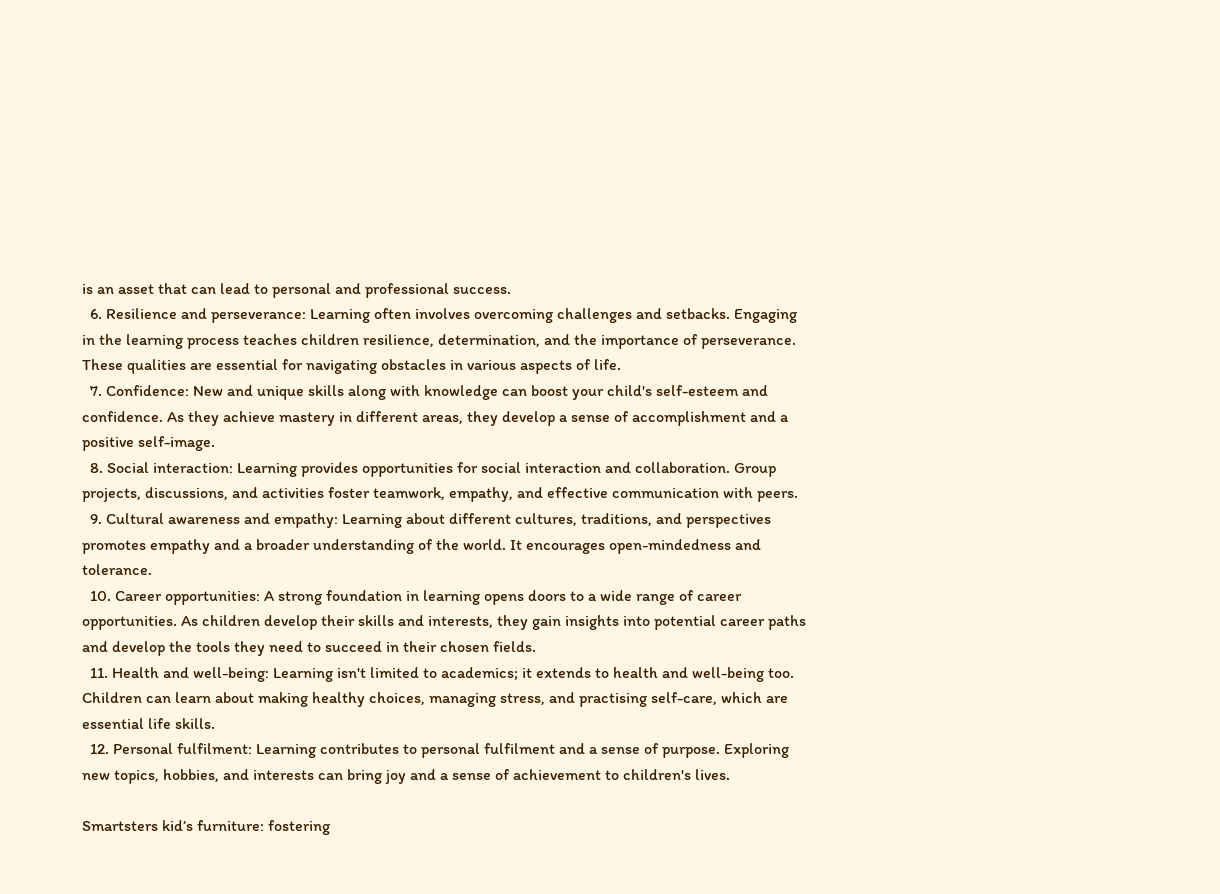is an asset that can lead to personal and professional success.
  6. Resilience and perseverance: Learning often involves overcoming challenges and setbacks. Engaging in the learning process teaches children resilience, determination, and the importance of perseverance. These qualities are essential for navigating obstacles in various aspects of life.
  7. Confidence: New and unique skills along with knowledge can boost your child's self-esteem and confidence. As they achieve mastery in different areas, they develop a sense of accomplishment and a positive self-image.
  8. Social interaction: Learning provides opportunities for social interaction and collaboration. Group projects, discussions, and activities foster teamwork, empathy, and effective communication with peers.
  9. Cultural awareness and empathy: Learning about different cultures, traditions, and perspectives promotes empathy and a broader understanding of the world. It encourages open-mindedness and tolerance.
  10. Career opportunities: A strong foundation in learning opens doors to a wide range of career opportunities. As children develop their skills and interests, they gain insights into potential career paths and develop the tools they need to succeed in their chosen fields.
  11. Health and well-being: Learning isn't limited to academics; it extends to health and well-being too. Children can learn about making healthy choices, managing stress, and practising self-care, which are essential life skills.
  12. Personal fulfilment: Learning contributes to personal fulfilment and a sense of purpose. Exploring new topics, hobbies, and interests can bring joy and a sense of achievement to children's lives.

Smartsters kid’s furniture: fostering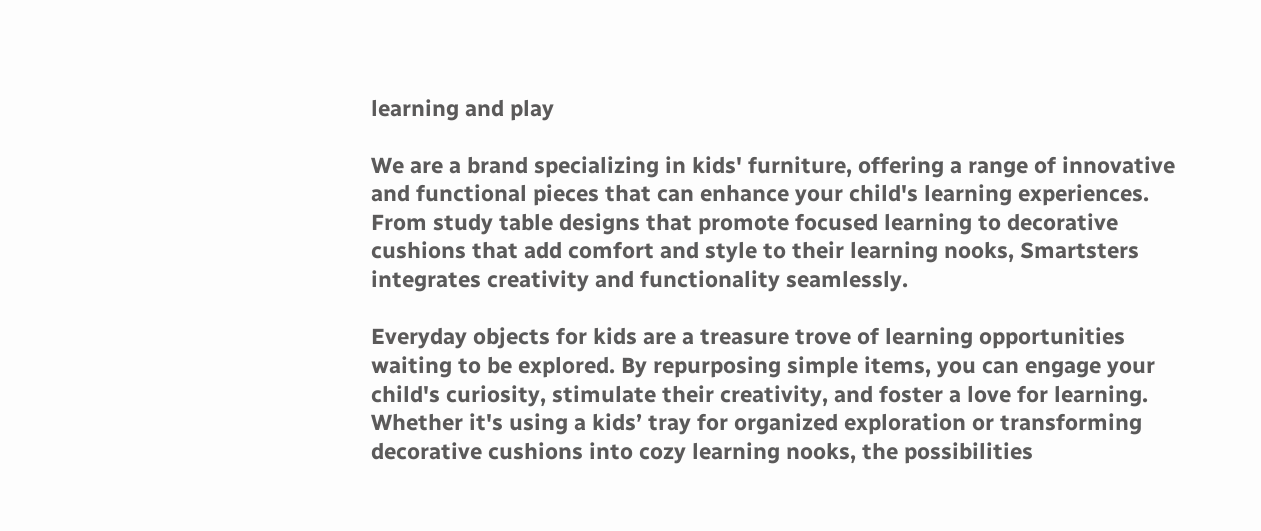learning and play

We are a brand specializing in kids' furniture, offering a range of innovative and functional pieces that can enhance your child's learning experiences. From study table designs that promote focused learning to decorative cushions that add comfort and style to their learning nooks, Smartsters integrates creativity and functionality seamlessly.

Everyday objects for kids are a treasure trove of learning opportunities waiting to be explored. By repurposing simple items, you can engage your child's curiosity, stimulate their creativity, and foster a love for learning. Whether it's using a kids’ tray for organized exploration or transforming decorative cushions into cozy learning nooks, the possibilities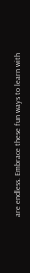are endless. Embrace these fun ways to learn with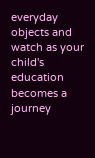everyday objects and watch as your child's education becomes a journey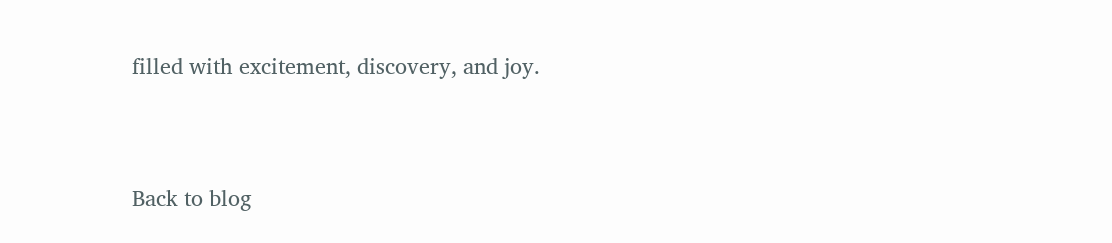filled with excitement, discovery, and joy.


Back to blog